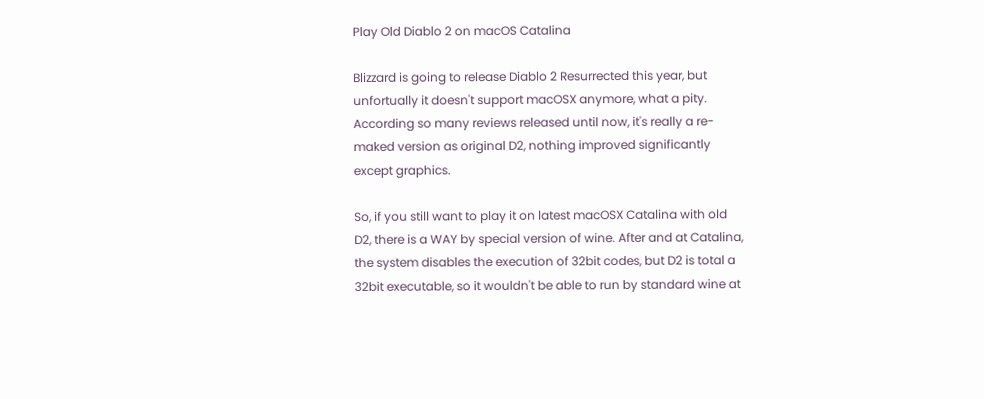Play Old Diablo 2 on macOS Catalina

Blizzard is going to release Diablo 2 Resurrected this year, but unfortually it doesn't support macOSX anymore, what a pity. According so many reviews released until now, it's really a re-maked version as original D2, nothing improved significantly except graphics.

So, if you still want to play it on latest macOSX Catalina with old D2, there is a WAY by special version of wine. After and at Catalina, the system disables the execution of 32bit codes, but D2 is total a 32bit executable, so it wouldn't be able to run by standard wine at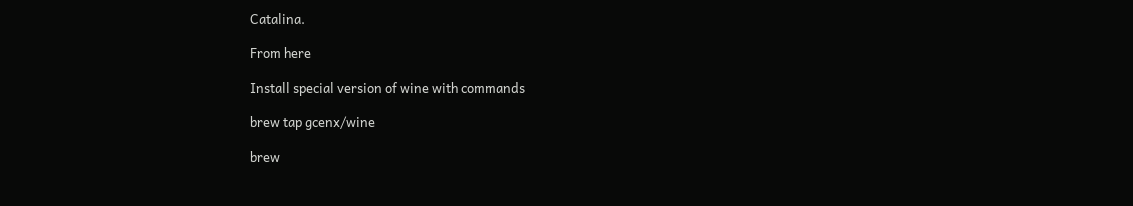Catalina.

From here

Install special version of wine with commands

brew tap gcenx/wine

brew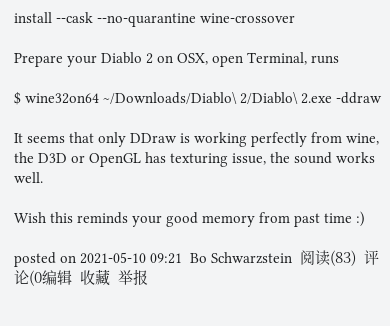install --cask --no-quarantine wine-crossover

Prepare your Diablo 2 on OSX, open Terminal, runs

$ wine32on64 ~/Downloads/Diablo\ 2/Diablo\ 2.exe -ddraw

It seems that only DDraw is working perfectly from wine, the D3D or OpenGL has texturing issue, the sound works well.

Wish this reminds your good memory from past time :)

posted on 2021-05-10 09:21  Bo Schwarzstein  阅读(83)  评论(0编辑  收藏  举报